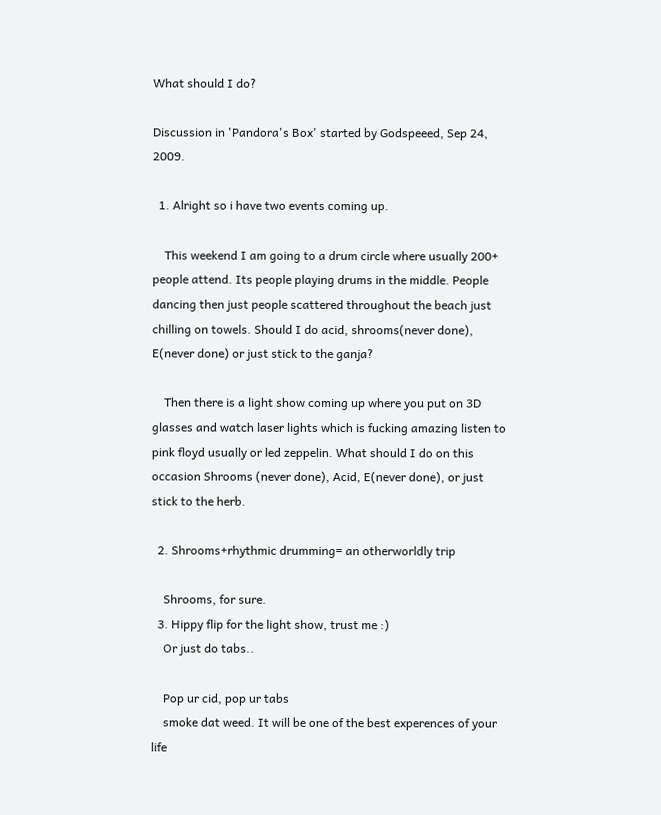What should I do?

Discussion in 'Pandora's Box' started by Godspeeed, Sep 24, 2009.

  1. Alright so i have two events coming up.

    This weekend I am going to a drum circle where usually 200+ people attend. Its people playing drums in the middle. People dancing then just people scattered throughout the beach just chilling on towels. Should I do acid, shrooms(never done), E(never done) or just stick to the ganja?

    Then there is a light show coming up where you put on 3D glasses and watch laser lights which is fucking amazing listen to pink floyd usually or led zeppelin. What should I do on this occasion Shrooms (never done), Acid, E(never done), or just stick to the herb.

  2. Shrooms+rhythmic drumming= an otherworldly trip

    Shrooms, for sure.
  3. Hippy flip for the light show, trust me :)
    Or just do tabs..

    Pop ur cid, pop ur tabs
    smoke dat weed. It will be one of the best experences of your life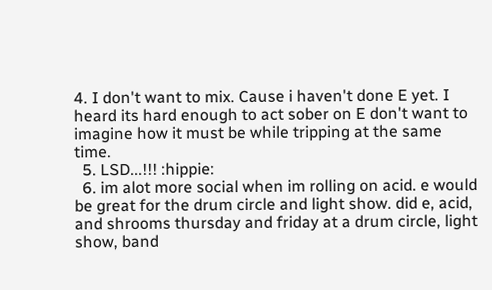4. I don't want to mix. Cause i haven't done E yet. I heard its hard enough to act sober on E don't want to imagine how it must be while tripping at the same time.
  5. LSD...!!! :hippie:
  6. im alot more social when im rolling on acid. e would be great for the drum circle and light show. did e, acid, and shrooms thursday and friday at a drum circle, light show, band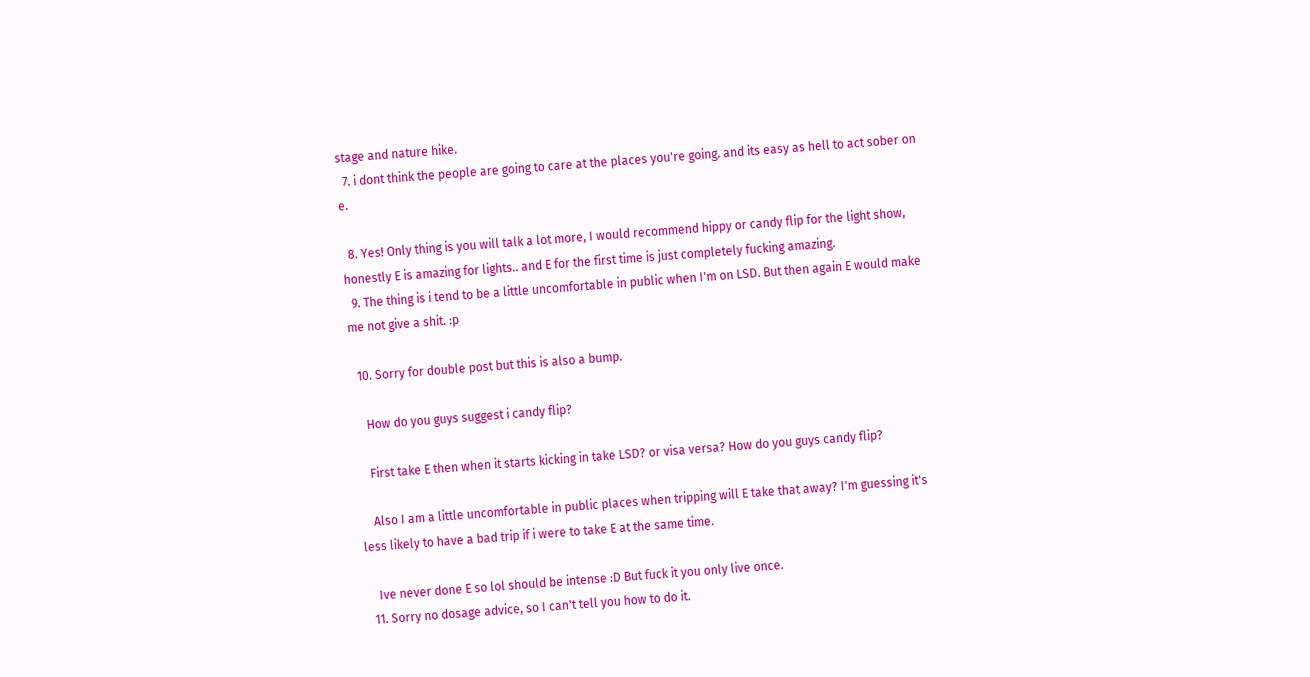stage and nature hike.
  7. i dont think the people are going to care at the places you're going. and its easy as hell to act sober on e.

  8. Yes! Only thing is you will talk a lot more, I would recommend hippy or candy flip for the light show, honestly E is amazing for lights.. and E for the first time is just completely fucking amazing.
  9. The thing is i tend to be a little uncomfortable in public when I'm on LSD. But then again E would make me not give a shit. :p

  10. Sorry for double post but this is also a bump.

    How do you guys suggest i candy flip?

    First take E then when it starts kicking in take LSD? or visa versa? How do you guys candy flip?

    Also I am a little uncomfortable in public places when tripping will E take that away? I'm guessing it's less likely to have a bad trip if i were to take E at the same time.

    Ive never done E so lol should be intense :D But fuck it you only live once.
  11. Sorry no dosage advice, so I can't tell you how to do it.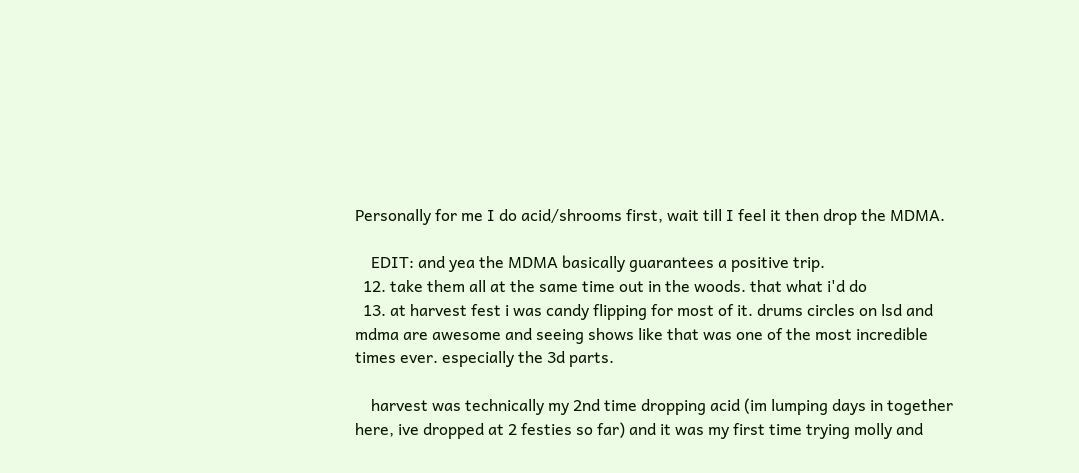Personally for me I do acid/shrooms first, wait till I feel it then drop the MDMA.

    EDIT: and yea the MDMA basically guarantees a positive trip.
  12. take them all at the same time out in the woods. that what i'd do
  13. at harvest fest i was candy flipping for most of it. drums circles on lsd and mdma are awesome and seeing shows like that was one of the most incredible times ever. especially the 3d parts.

    harvest was technically my 2nd time dropping acid (im lumping days in together here, ive dropped at 2 festies so far) and it was my first time trying molly and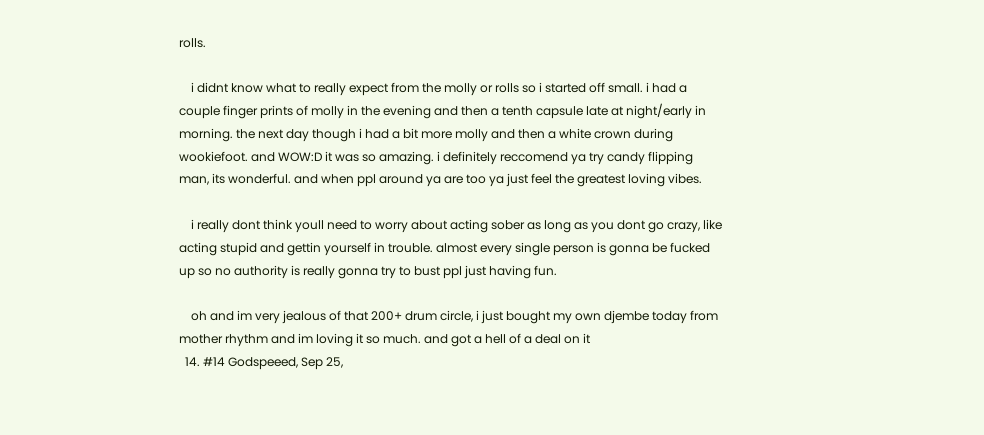rolls.

    i didnt know what to really expect from the molly or rolls so i started off small. i had a couple finger prints of molly in the evening and then a tenth capsule late at night/early in morning. the next day though i had a bit more molly and then a white crown during wookiefoot. and WOW:D it was so amazing. i definitely reccomend ya try candy flipping man, its wonderful. and when ppl around ya are too ya just feel the greatest loving vibes.

    i really dont think youll need to worry about acting sober as long as you dont go crazy, like acting stupid and gettin yourself in trouble. almost every single person is gonna be fucked up so no authority is really gonna try to bust ppl just having fun.

    oh and im very jealous of that 200+ drum circle, i just bought my own djembe today from mother rhythm and im loving it so much. and got a hell of a deal on it
  14. #14 Godspeeed, Sep 25,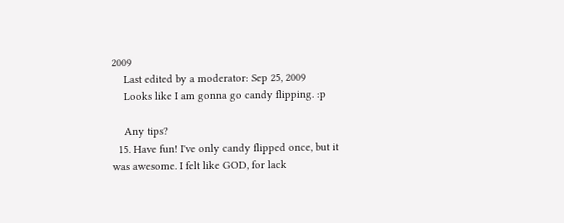2009
    Last edited by a moderator: Sep 25, 2009
    Looks like I am gonna go candy flipping. :p

    Any tips?
  15. Have fun! I've only candy flipped once, but it was awesome. I felt like GOD, for lack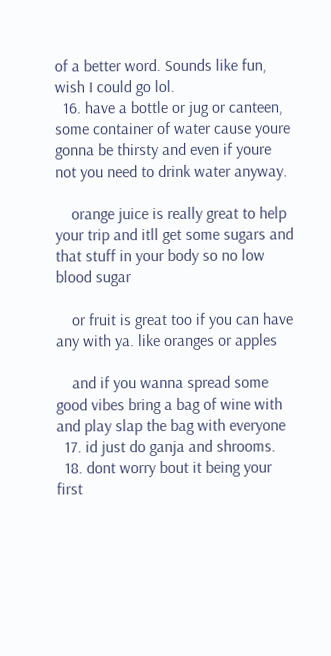of a better word. Sounds like fun, wish I could go lol.
  16. have a bottle or jug or canteen, some container of water cause youre gonna be thirsty and even if youre not you need to drink water anyway.

    orange juice is really great to help your trip and itll get some sugars and that stuff in your body so no low blood sugar

    or fruit is great too if you can have any with ya. like oranges or apples

    and if you wanna spread some good vibes bring a bag of wine with and play slap the bag with everyone
  17. id just do ganja and shrooms.
  18. dont worry bout it being your first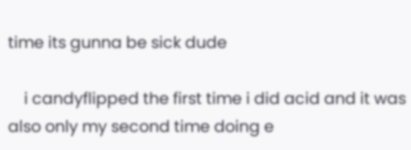time its gunna be sick dude

    i candyflipped the first time i did acid and it was also only my second time doing e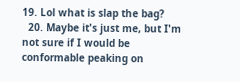19. Lol what is slap the bag?
  20. Maybe it's just me, but I'm not sure if I would be conformable peaking on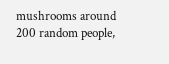mushrooms around 200 random people,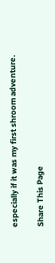especially if it was my first shroom adventure.

Share This Page